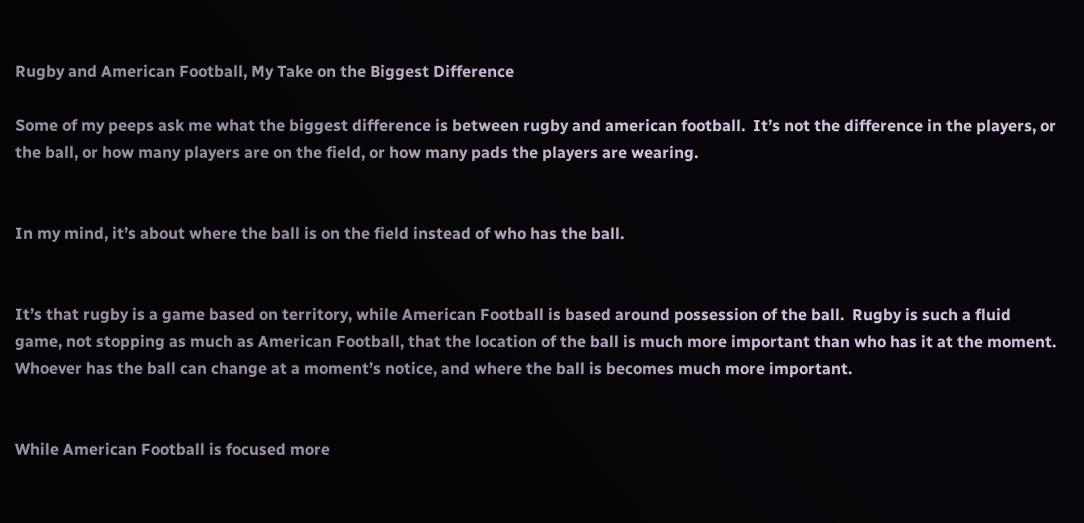Rugby and American Football, My Take on the Biggest Difference

Some of my peeps ask me what the biggest difference is between rugby and american football.  It’s not the difference in the players, or the ball, or how many players are on the field, or how many pads the players are wearing.


In my mind, it’s about where the ball is on the field instead of who has the ball.


It’s that rugby is a game based on territory, while American Football is based around possession of the ball.  Rugby is such a fluid game, not stopping as much as American Football, that the location of the ball is much more important than who has it at the moment.  Whoever has the ball can change at a moment’s notice, and where the ball is becomes much more important.


While American Football is focused more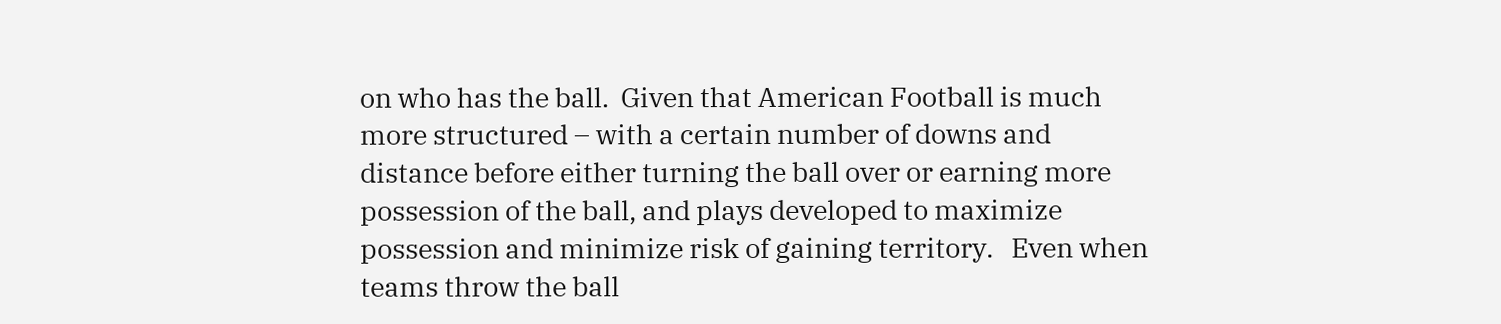on who has the ball.  Given that American Football is much more structured – with a certain number of downs and distance before either turning the ball over or earning more possession of the ball, and plays developed to maximize possession and minimize risk of gaining territory.   Even when teams throw the ball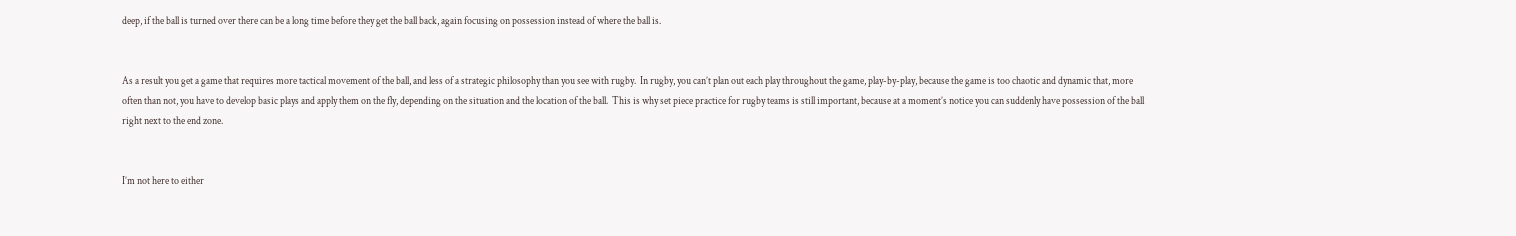deep, if the ball is turned over there can be a long time before they get the ball back, again focusing on possession instead of where the ball is.


As a result you get a game that requires more tactical movement of the ball, and less of a strategic philosophy than you see with rugby.  In rugby, you can’t plan out each play throughout the game, play-by-play, because the game is too chaotic and dynamic that, more often than not, you have to develop basic plays and apply them on the fly, depending on the situation and the location of the ball.  This is why set piece practice for rugby teams is still important, because at a moment’s notice you can suddenly have possession of the ball right next to the end zone.


I’m not here to either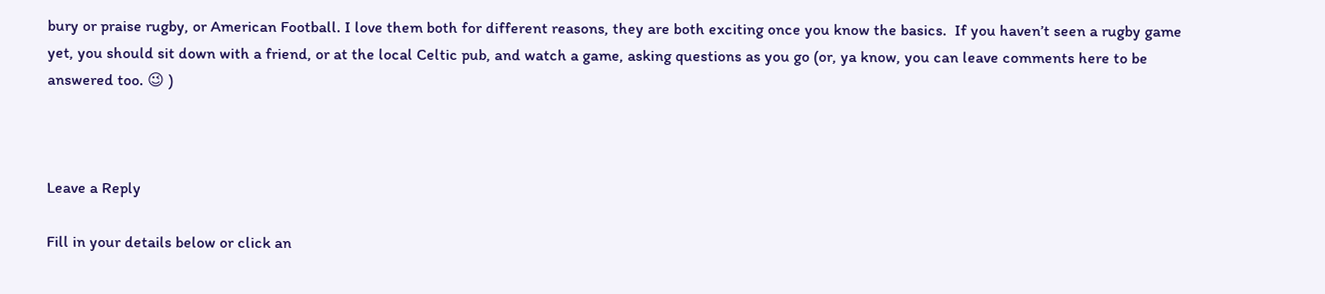bury or praise rugby, or American Football. I love them both for different reasons, they are both exciting once you know the basics.  If you haven’t seen a rugby game yet, you should sit down with a friend, or at the local Celtic pub, and watch a game, asking questions as you go (or, ya know, you can leave comments here to be answered too. 😉 )



Leave a Reply

Fill in your details below or click an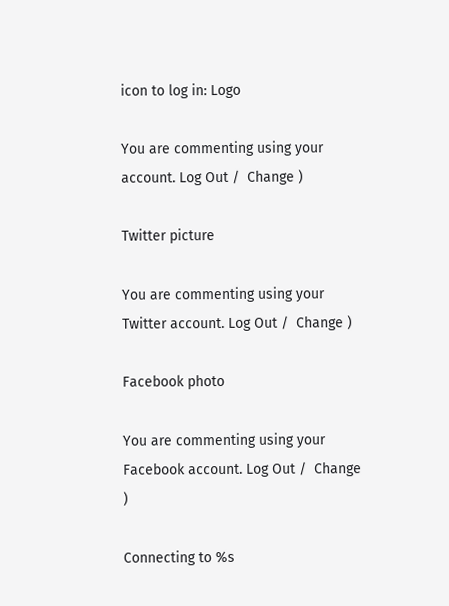icon to log in: Logo

You are commenting using your account. Log Out /  Change )

Twitter picture

You are commenting using your Twitter account. Log Out /  Change )

Facebook photo

You are commenting using your Facebook account. Log Out /  Change )

Connecting to %s